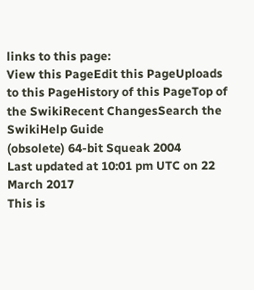links to this page:
View this PageEdit this PageUploads to this PageHistory of this PageTop of the SwikiRecent ChangesSearch the SwikiHelp Guide
(obsolete) 64-bit Squeak 2004
Last updated at 10:01 pm UTC on 22 March 2017
This is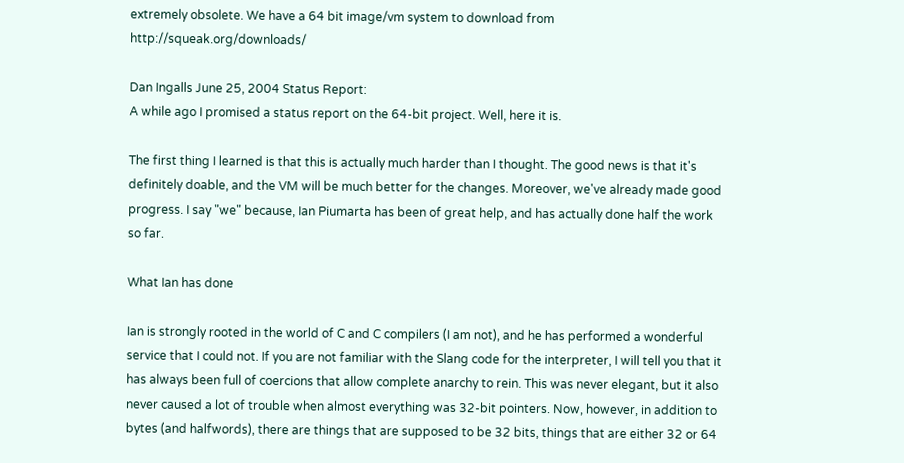extremely obsolete. We have a 64 bit image/vm system to download from http://squeak.org/downloads/

Dan Ingalls June 25, 2004 Status Report:
A while ago I promised a status report on the 64-bit project. Well, here it is.

The first thing I learned is that this is actually much harder than I thought. The good news is that it's definitely doable, and the VM will be much better for the changes. Moreover, we've already made good progress. I say "we" because, Ian Piumarta has been of great help, and has actually done half the work so far.

What Ian has done

Ian is strongly rooted in the world of C and C compilers (I am not), and he has performed a wonderful service that I could not. If you are not familiar with the Slang code for the interpreter, I will tell you that it has always been full of coercions that allow complete anarchy to rein. This was never elegant, but it also never caused a lot of trouble when almost everything was 32-bit pointers. Now, however, in addition to bytes (and halfwords), there are things that are supposed to be 32 bits, things that are either 32 or 64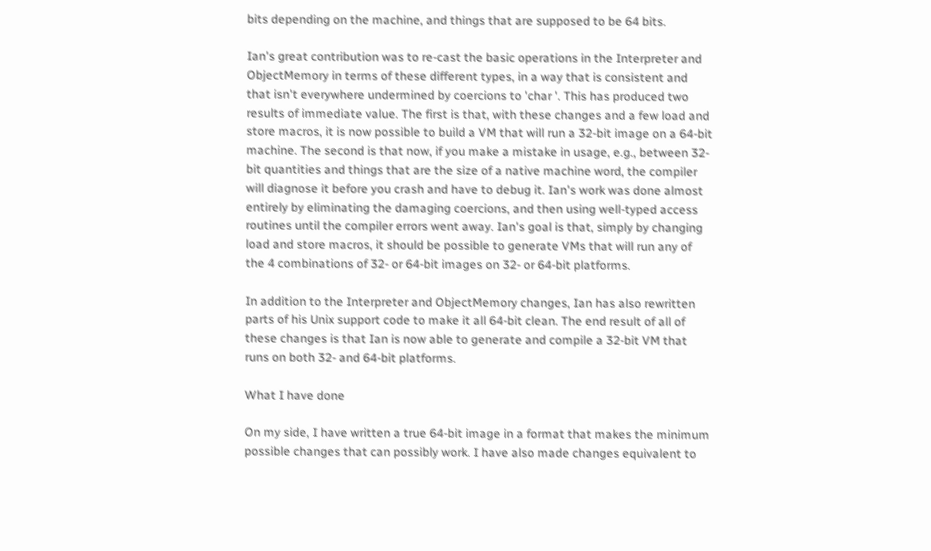bits depending on the machine, and things that are supposed to be 64 bits.

Ian's great contribution was to re-cast the basic operations in the Interpreter and ObjectMemory in terms of these different types, in a way that is consistent and that isn't everywhere undermined by coercions to 'char '. This has produced two results of immediate value. The first is that, with these changes and a few load and store macros, it is now possible to build a VM that will run a 32-bit image on a 64-bit machine. The second is that now, if you make a mistake in usage, e.g., between 32-bit quantities and things that are the size of a native machine word, the compiler will diagnose it before you crash and have to debug it. Ian's work was done almost entirely by eliminating the damaging coercions, and then using well-typed access routines until the compiler errors went away. Ian's goal is that, simply by changing load and store macros, it should be possible to generate VMs that will run any of the 4 combinations of 32- or 64-bit images on 32- or 64-bit platforms.

In addition to the Interpreter and ObjectMemory changes, Ian has also rewritten parts of his Unix support code to make it all 64-bit clean. The end result of all of these changes is that Ian is now able to generate and compile a 32-bit VM that runs on both 32- and 64-bit platforms.

What I have done

On my side, I have written a true 64-bit image in a format that makes the minimum possible changes that can possibly work. I have also made changes equivalent to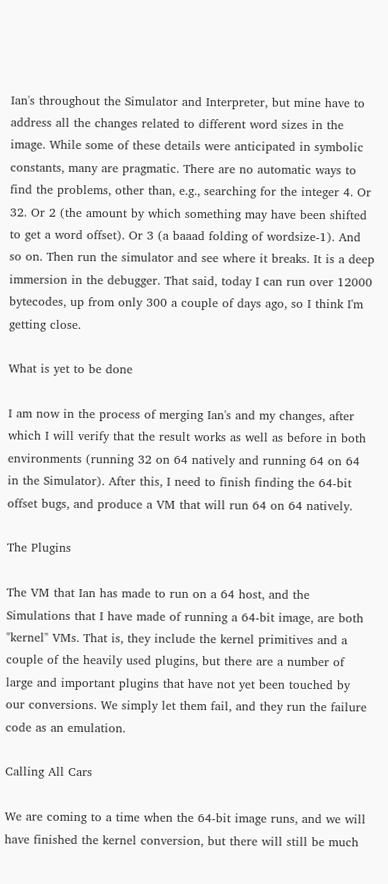Ian's throughout the Simulator and Interpreter, but mine have to address all the changes related to different word sizes in the image. While some of these details were anticipated in symbolic constants, many are pragmatic. There are no automatic ways to find the problems, other than, e.g., searching for the integer 4. Or 32. Or 2 (the amount by which something may have been shifted to get a word offset). Or 3 (a baaad folding of wordsize-1). And so on. Then run the simulator and see where it breaks. It is a deep immersion in the debugger. That said, today I can run over 12000 bytecodes, up from only 300 a couple of days ago, so I think I'm getting close.

What is yet to be done

I am now in the process of merging Ian's and my changes, after which I will verify that the result works as well as before in both environments (running 32 on 64 natively and running 64 on 64 in the Simulator). After this, I need to finish finding the 64-bit offset bugs, and produce a VM that will run 64 on 64 natively.

The Plugins

The VM that Ian has made to run on a 64 host, and the Simulations that I have made of running a 64-bit image, are both "kernel" VMs. That is, they include the kernel primitives and a couple of the heavily used plugins, but there are a number of large and important plugins that have not yet been touched by our conversions. We simply let them fail, and they run the failure code as an emulation.

Calling All Cars

We are coming to a time when the 64-bit image runs, and we will have finished the kernel conversion, but there will still be much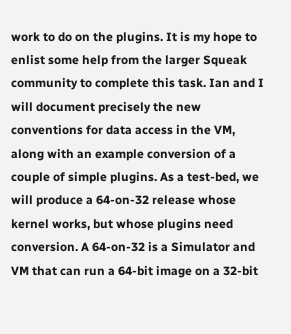work to do on the plugins. It is my hope to enlist some help from the larger Squeak community to complete this task. Ian and I will document precisely the new conventions for data access in the VM, along with an example conversion of a couple of simple plugins. As a test-bed, we will produce a 64-on-32 release whose kernel works, but whose plugins need conversion. A 64-on-32 is a Simulator and VM that can run a 64-bit image on a 32-bit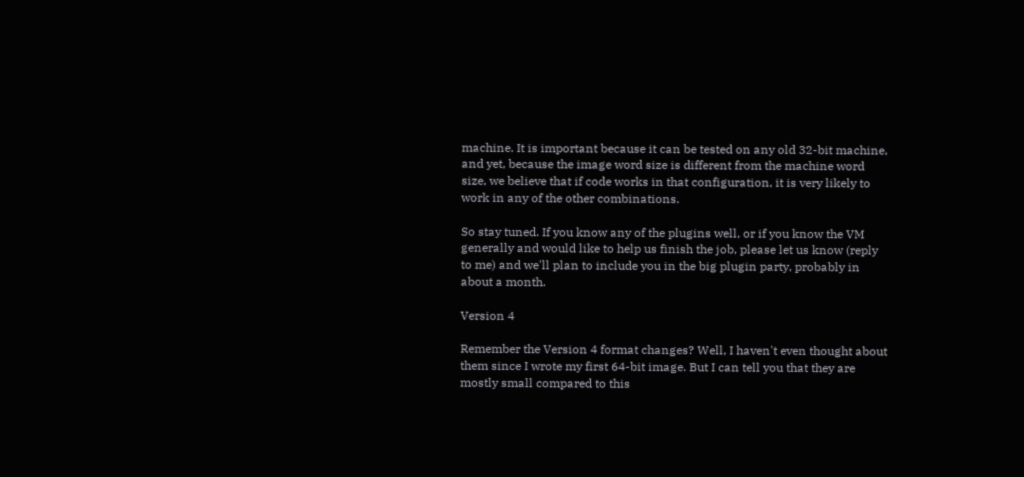machine. It is important because it can be tested on any old 32-bit machine, and yet, because the image word size is different from the machine word size, we believe that if code works in that configuration, it is very likely to work in any of the other combinations.

So stay tuned. If you know any of the plugins well, or if you know the VM generally and would like to help us finish the job, please let us know (reply to me) and we'll plan to include you in the big plugin party, probably in about a month.

Version 4

Remember the Version 4 format changes? Well, I haven't even thought about them since I wrote my first 64-bit image. But I can tell you that they are mostly small compared to this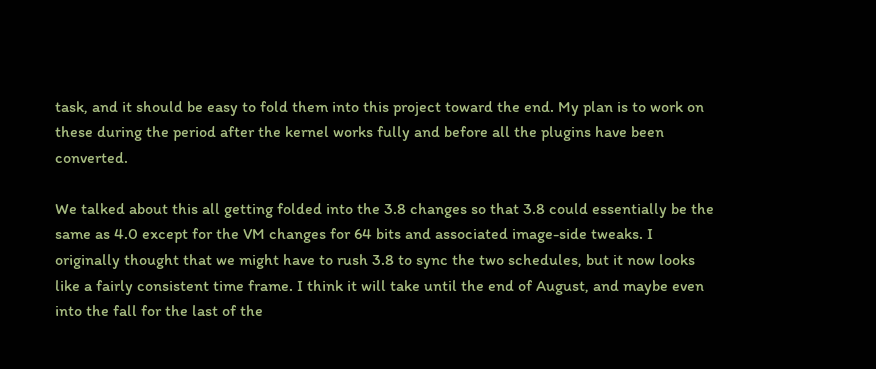task, and it should be easy to fold them into this project toward the end. My plan is to work on these during the period after the kernel works fully and before all the plugins have been converted.

We talked about this all getting folded into the 3.8 changes so that 3.8 could essentially be the same as 4.0 except for the VM changes for 64 bits and associated image-side tweaks. I originally thought that we might have to rush 3.8 to sync the two schedules, but it now looks like a fairly consistent time frame. I think it will take until the end of August, and maybe even into the fall for the last of the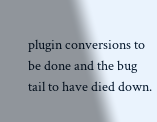plugin conversions to be done and the bug tail to have died down.